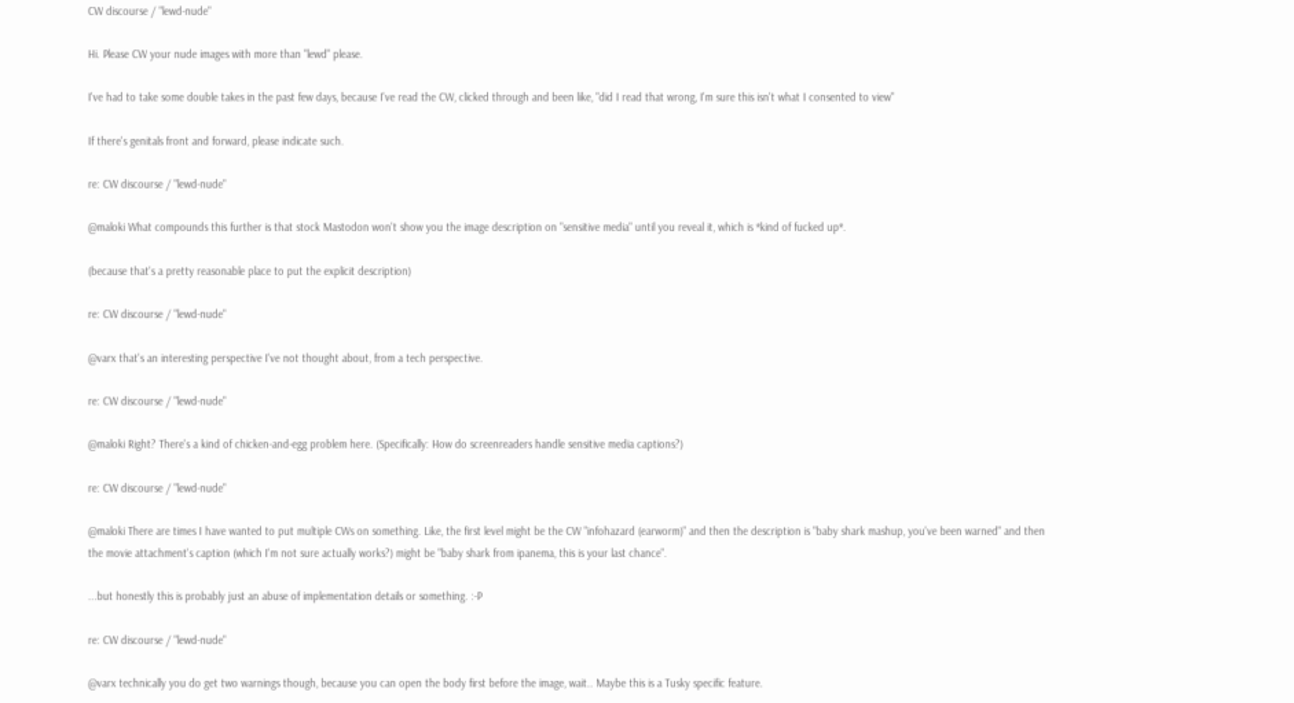CW discourse / "lewd-nude"

Hi. Please CW your nude images with more than "lewd" please.

I've had to take some double takes in the past few days, because I've read the CW, clicked through and been like, "did I read that wrong, I'm sure this isn't what I consented to view"

If there's genitals front and forward, please indicate such.

re: CW discourse / "lewd-nude"

@maloki What compounds this further is that stock Mastodon won't show you the image description on "sensitive media" until you reveal it, which is *kind of fucked up*.

(because that's a pretty reasonable place to put the explicit description)

re: CW discourse / "lewd-nude"

@varx that's an interesting perspective I've not thought about, from a tech perspective.

re: CW discourse / "lewd-nude"

@maloki Right? There's a kind of chicken-and-egg problem here. (Specifically: How do screenreaders handle sensitive media captions?)

re: CW discourse / "lewd-nude"

@maloki There are times I have wanted to put multiple CWs on something. Like, the first level might be the CW "infohazard (earworm)" and then the description is "baby shark mashup, you've been warned" and then the movie attachment's caption (which I'm not sure actually works?) might be "baby shark from ipanema, this is your last chance".

...but honestly this is probably just an abuse of implementation details or something. :-P

re: CW discourse / "lewd-nude"

@varx technically you do get two warnings though, because you can open the body first before the image, wait.. Maybe this is a Tusky specific feature.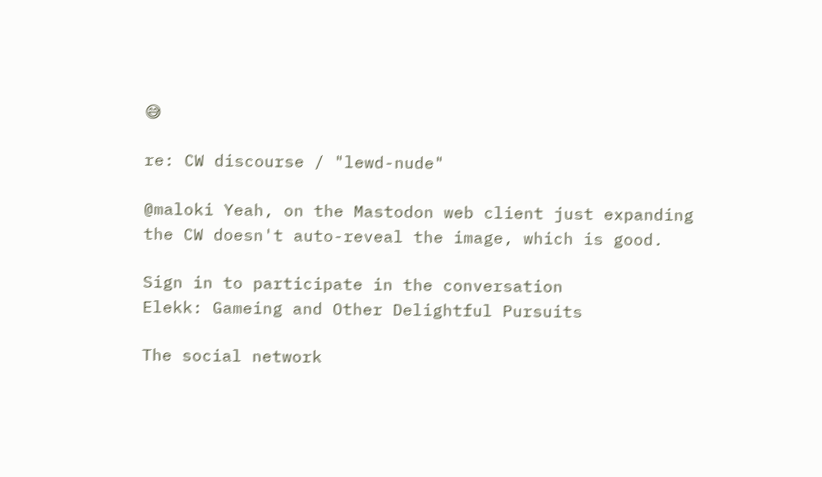😅

re: CW discourse / "lewd-nude"

@maloki Yeah, on the Mastodon web client just expanding the CW doesn't auto-reveal the image, which is good.

Sign in to participate in the conversation
Elekk: Gameing and Other Delightful Pursuits

The social network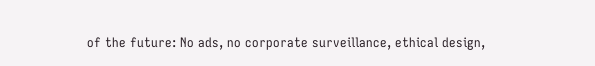of the future: No ads, no corporate surveillance, ethical design,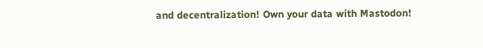and decentralization! Own your data with Mastodon!